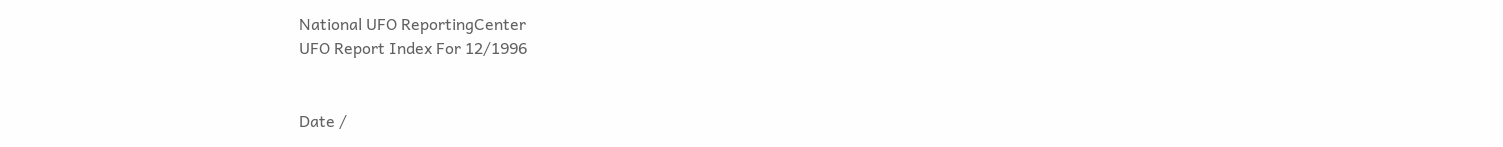National UFO ReportingCenter
UFO Report Index For 12/1996


Date /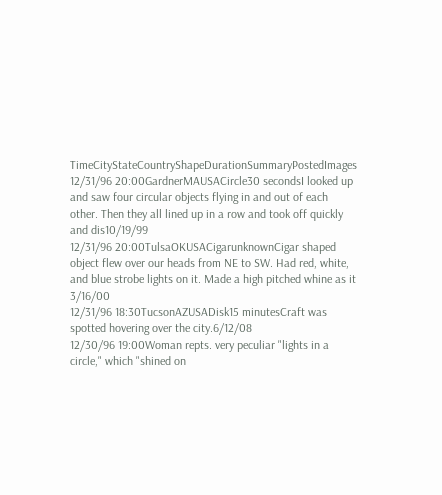TimeCityStateCountryShapeDurationSummaryPostedImages
12/31/96 20:00GardnerMAUSACircle30 secondsI looked up and saw four circular objects flying in and out of each other. Then they all lined up in a row and took off quickly and dis10/19/99
12/31/96 20:00TulsaOKUSACigarunknownCigar shaped object flew over our heads from NE to SW. Had red, white, and blue strobe lights on it. Made a high pitched whine as it 3/16/00
12/31/96 18:30TucsonAZUSADisk15 minutesCraft was spotted hovering over the city.6/12/08
12/30/96 19:00Woman repts. very peculiar "lights in a circle," which "shined on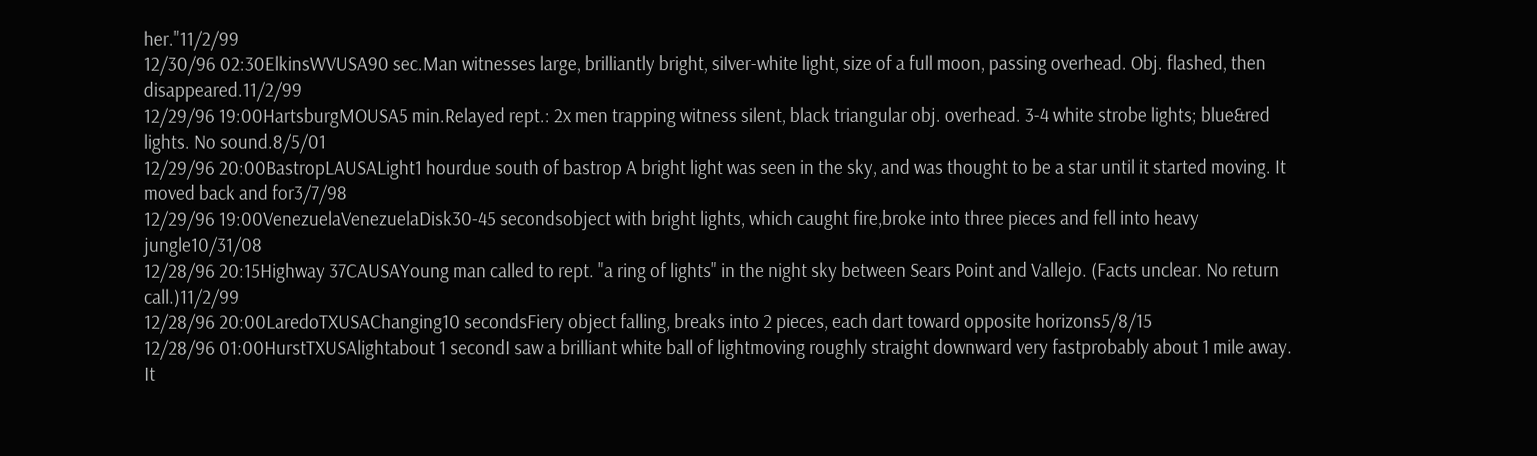her."11/2/99
12/30/96 02:30ElkinsWVUSA90 sec.Man witnesses large, brilliantly bright, silver-white light, size of a full moon, passing overhead. Obj. flashed, then disappeared.11/2/99
12/29/96 19:00HartsburgMOUSA5 min.Relayed rept.: 2x men trapping witness silent, black triangular obj. overhead. 3-4 white strobe lights; blue&red lights. No sound.8/5/01
12/29/96 20:00BastropLAUSALight1 hourdue south of bastrop A bright light was seen in the sky, and was thought to be a star until it started moving. It moved back and for3/7/98
12/29/96 19:00VenezuelaVenezuelaDisk30-45 secondsobject with bright lights, which caught fire,broke into three pieces and fell into heavy jungle10/31/08
12/28/96 20:15Highway 37CAUSAYoung man called to rept. "a ring of lights" in the night sky between Sears Point and Vallejo. (Facts unclear. No return call.)11/2/99
12/28/96 20:00LaredoTXUSAChanging10 secondsFiery object falling, breaks into 2 pieces, each dart toward opposite horizons5/8/15
12/28/96 01:00HurstTXUSAlightabout 1 secondI saw a brilliant white ball of lightmoving roughly straight downward very fastprobably about 1 mile away. It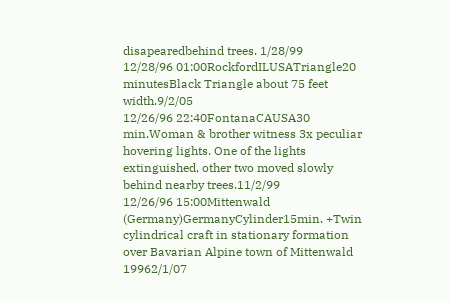disapearedbehind trees. 1/28/99
12/28/96 01:00RockfordILUSATriangle20 minutesBlack Triangle about 75 feet width.9/2/05
12/26/96 22:40FontanaCAUSA30 min.Woman & brother witness 3x peculiar hovering lights. One of the lights extinguished, other two moved slowly behind nearby trees.11/2/99
12/26/96 15:00Mittenwald (Germany)GermanyCylinder15min. +Twin cylindrical craft in stationary formation over Bavarian Alpine town of Mittenwald 19962/1/07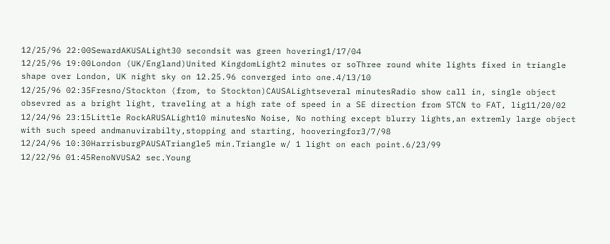12/25/96 22:00SewardAKUSALight30 secondsit was green hovering1/17/04
12/25/96 19:00London (UK/England)United KingdomLight2 minutes or soThree round white lights fixed in triangle shape over London, UK night sky on 12.25.96 converged into one.4/13/10
12/25/96 02:35Fresno/Stockton (from, to Stockton)CAUSALightseveral minutesRadio show call in, single object obsevred as a bright light, traveling at a high rate of speed in a SE direction from STCN to FAT, lig11/20/02
12/24/96 23:15Little RockARUSALight10 minutesNo Noise, No nothing except blurry lights,an extremly large object with such speed andmanuvirabilty,stopping and starting, hooveringfor3/7/98
12/24/96 10:30HarrisburgPAUSATriangle5 min.Triangle w/ 1 light on each point.6/23/99
12/22/96 01:45RenoNVUSA2 sec.Young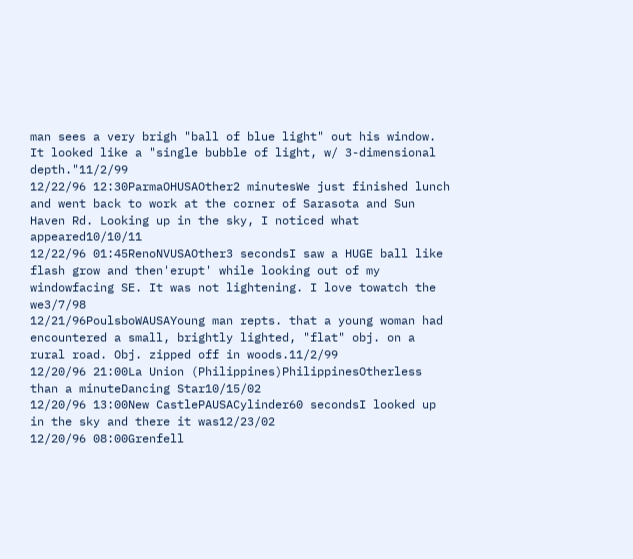man sees a very brigh "ball of blue light" out his window. It looked like a "single bubble of light, w/ 3-dimensional depth."11/2/99
12/22/96 12:30ParmaOHUSAOther2 minutesWe just finished lunch and went back to work at the corner of Sarasota and Sun Haven Rd. Looking up in the sky, I noticed what appeared10/10/11
12/22/96 01:45RenoNVUSAOther3 secondsI saw a HUGE ball like flash grow and then'erupt' while looking out of my windowfacing SE. It was not lightening. I love towatch the we3/7/98
12/21/96PoulsboWAUSAYoung man repts. that a young woman had encountered a small, brightly lighted, "flat" obj. on a rural road. Obj. zipped off in woods.11/2/99
12/20/96 21:00La Union (Philippines)PhilippinesOtherless than a minuteDancing Star10/15/02
12/20/96 13:00New CastlePAUSACylinder60 secondsI looked up in the sky and there it was12/23/02
12/20/96 08:00Grenfell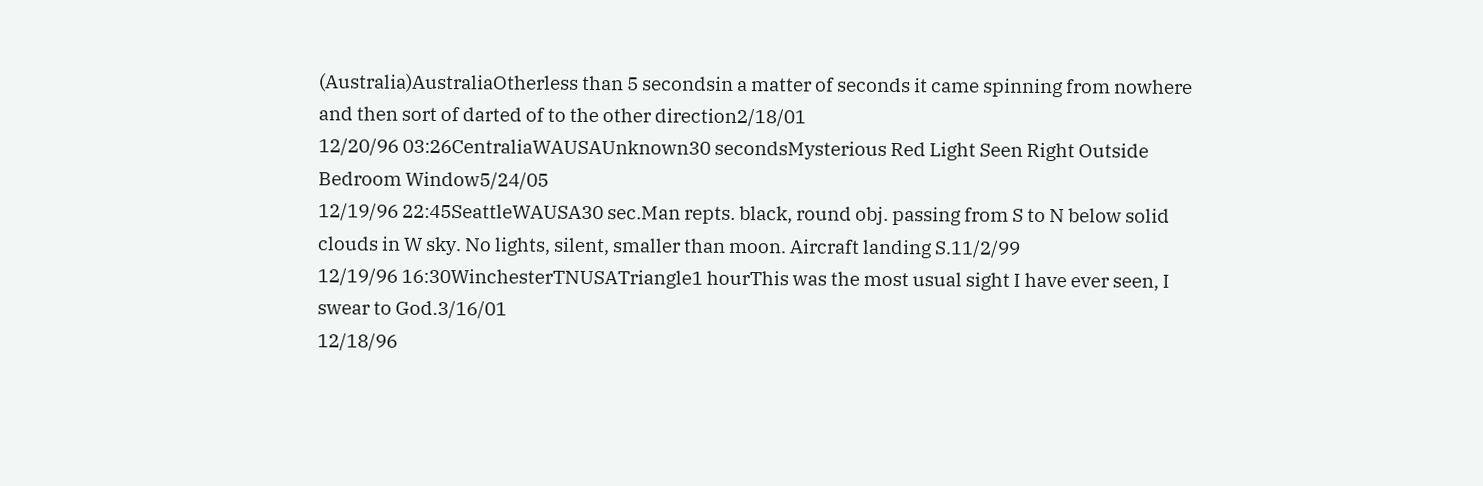(Australia)AustraliaOtherless than 5 secondsin a matter of seconds it came spinning from nowhere and then sort of darted of to the other direction2/18/01
12/20/96 03:26CentraliaWAUSAUnknown30 secondsMysterious Red Light Seen Right Outside Bedroom Window5/24/05
12/19/96 22:45SeattleWAUSA30 sec.Man repts. black, round obj. passing from S to N below solid clouds in W sky. No lights, silent, smaller than moon. Aircraft landing S.11/2/99
12/19/96 16:30WinchesterTNUSATriangle1 hourThis was the most usual sight I have ever seen, I swear to God.3/16/01
12/18/96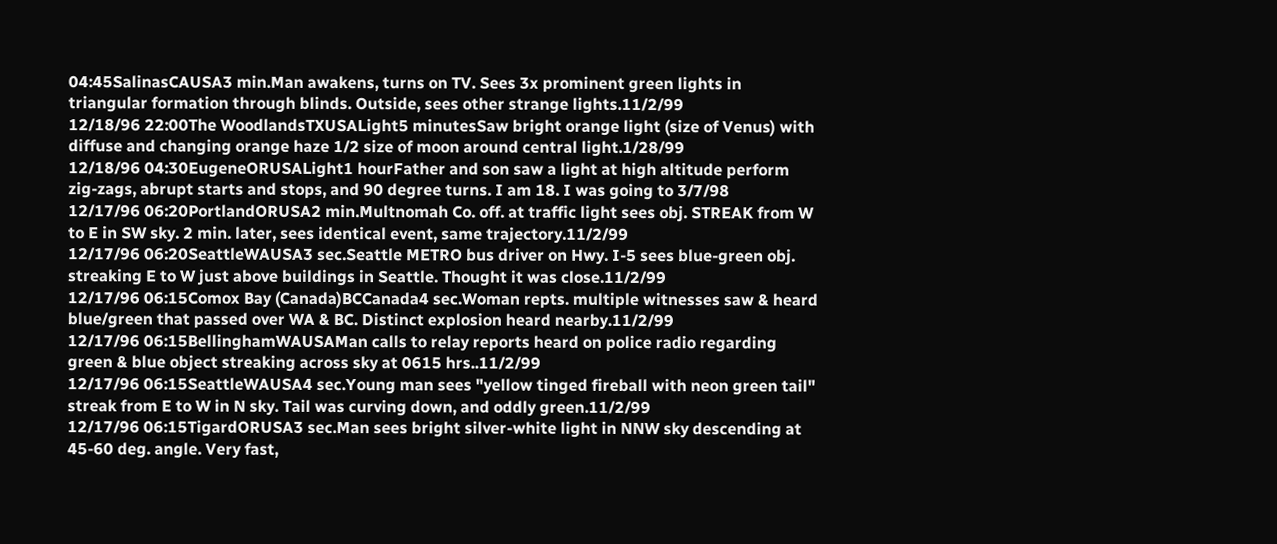04:45SalinasCAUSA3 min.Man awakens, turns on TV. Sees 3x prominent green lights in triangular formation through blinds. Outside, sees other strange lights.11/2/99
12/18/96 22:00The WoodlandsTXUSALight5 minutesSaw bright orange light (size of Venus) with diffuse and changing orange haze 1/2 size of moon around central light.1/28/99
12/18/96 04:30EugeneORUSALight1 hourFather and son saw a light at high altitude perform zig-zags, abrupt starts and stops, and 90 degree turns. I am 18. I was going to 3/7/98
12/17/96 06:20PortlandORUSA2 min.Multnomah Co. off. at traffic light sees obj. STREAK from W to E in SW sky. 2 min. later, sees identical event, same trajectory.11/2/99
12/17/96 06:20SeattleWAUSA3 sec.Seattle METRO bus driver on Hwy. I-5 sees blue-green obj. streaking E to W just above buildings in Seattle. Thought it was close.11/2/99
12/17/96 06:15Comox Bay (Canada)BCCanada4 sec.Woman repts. multiple witnesses saw & heard blue/green that passed over WA & BC. Distinct explosion heard nearby.11/2/99
12/17/96 06:15BellinghamWAUSAMan calls to relay reports heard on police radio regarding green & blue object streaking across sky at 0615 hrs..11/2/99
12/17/96 06:15SeattleWAUSA4 sec.Young man sees "yellow tinged fireball with neon green tail" streak from E to W in N sky. Tail was curving down, and oddly green.11/2/99
12/17/96 06:15TigardORUSA3 sec.Man sees bright silver-white light in NNW sky descending at 45-60 deg. angle. Very fast,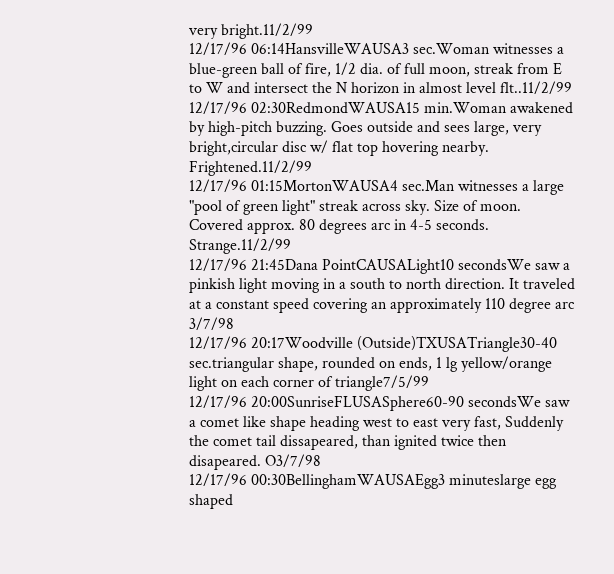very bright.11/2/99
12/17/96 06:14HansvilleWAUSA3 sec.Woman witnesses a blue-green ball of fire, 1/2 dia. of full moon, streak from E to W and intersect the N horizon in almost level flt..11/2/99
12/17/96 02:30RedmondWAUSA15 min.Woman awakened by high-pitch buzzing. Goes outside and sees large, very bright,circular disc w/ flat top hovering nearby. Frightened.11/2/99
12/17/96 01:15MortonWAUSA4 sec.Man witnesses a large "pool of green light" streak across sky. Size of moon. Covered approx. 80 degrees arc in 4-5 seconds. Strange.11/2/99
12/17/96 21:45Dana PointCAUSALight10 secondsWe saw a pinkish light moving in a south to north direction. It traveled at a constant speed covering an approximately 110 degree arc 3/7/98
12/17/96 20:17Woodville (Outside)TXUSATriangle30-40 sec.triangular shape, rounded on ends, 1 lg yellow/orange light on each corner of triangle7/5/99
12/17/96 20:00SunriseFLUSASphere60-90 secondsWe saw a comet like shape heading west to east very fast, Suddenly the comet tail dissapeared, than ignited twice then disapeared. O3/7/98
12/17/96 00:30BellinghamWAUSAEgg3 minuteslarge egg shaped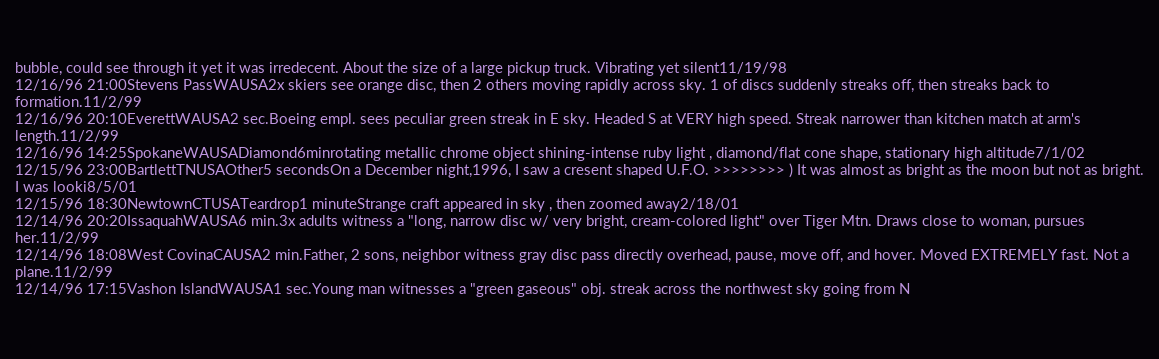bubble, could see through it yet it was irredecent. About the size of a large pickup truck. Vibrating yet silent11/19/98
12/16/96 21:00Stevens PassWAUSA2x skiers see orange disc, then 2 others moving rapidly across sky. 1 of discs suddenly streaks off, then streaks back to formation.11/2/99
12/16/96 20:10EverettWAUSA2 sec.Boeing empl. sees peculiar green streak in E sky. Headed S at VERY high speed. Streak narrower than kitchen match at arm's length.11/2/99
12/16/96 14:25SpokaneWAUSADiamond6minrotating metallic chrome object shining-intense ruby light , diamond/flat cone shape, stationary high altitude7/1/02
12/15/96 23:00BartlettTNUSAOther5 secondsOn a December night,1996, I saw a cresent shaped U.F.O. >>>>>>>> ) It was almost as bright as the moon but not as bright. I was looki8/5/01
12/15/96 18:30NewtownCTUSATeardrop1 minuteStrange craft appeared in sky , then zoomed away2/18/01
12/14/96 20:20IssaquahWAUSA6 min.3x adults witness a "long, narrow disc w/ very bright, cream-colored light" over Tiger Mtn. Draws close to woman, pursues her.11/2/99
12/14/96 18:08West CovinaCAUSA2 min.Father, 2 sons, neighbor witness gray disc pass directly overhead, pause, move off, and hover. Moved EXTREMELY fast. Not a plane.11/2/99
12/14/96 17:15Vashon IslandWAUSA1 sec.Young man witnesses a "green gaseous" obj. streak across the northwest sky going from N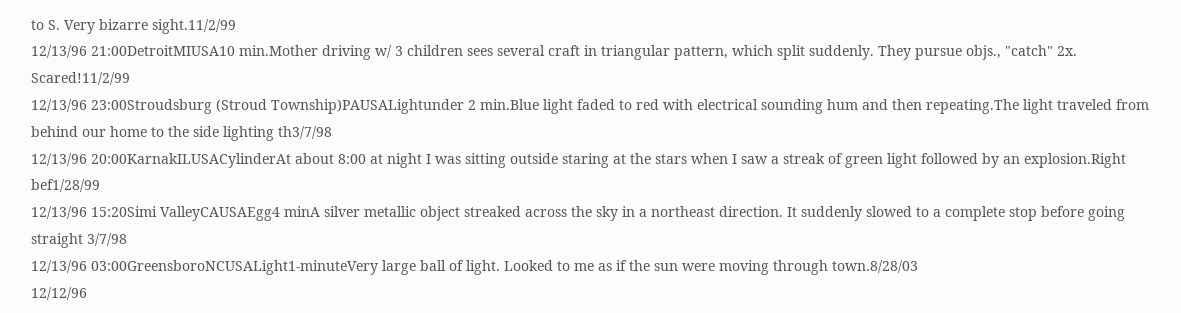to S. Very bizarre sight.11/2/99
12/13/96 21:00DetroitMIUSA10 min.Mother driving w/ 3 children sees several craft in triangular pattern, which split suddenly. They pursue objs., "catch" 2x. Scared!11/2/99
12/13/96 23:00Stroudsburg (Stroud Township)PAUSALightunder 2 min.Blue light faded to red with electrical sounding hum and then repeating.The light traveled from behind our home to the side lighting th3/7/98
12/13/96 20:00KarnakILUSACylinderAt about 8:00 at night I was sitting outside staring at the stars when I saw a streak of green light followed by an explosion.Right bef1/28/99
12/13/96 15:20Simi ValleyCAUSAEgg4 minA silver metallic object streaked across the sky in a northeast direction. It suddenly slowed to a complete stop before going straight 3/7/98
12/13/96 03:00GreensboroNCUSALight1-minuteVery large ball of light. Looked to me as if the sun were moving through town.8/28/03
12/12/96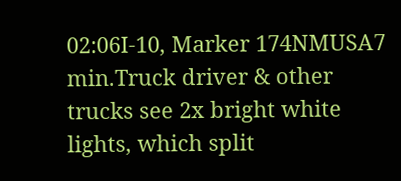02:06I-10, Marker 174NMUSA7 min.Truck driver & other trucks see 2x bright white lights, which split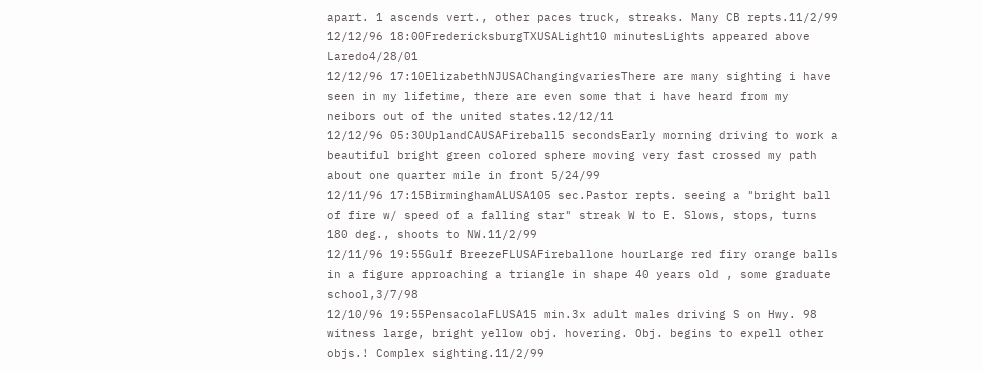apart. 1 ascends vert., other paces truck, streaks. Many CB repts.11/2/99
12/12/96 18:00FredericksburgTXUSALight10 minutesLights appeared above Laredo4/28/01
12/12/96 17:10ElizabethNJUSAChangingvariesThere are many sighting i have seen in my lifetime, there are even some that i have heard from my neibors out of the united states.12/12/11
12/12/96 05:30UplandCAUSAFireball5 secondsEarly morning driving to work a beautiful bright green colored sphere moving very fast crossed my path about one quarter mile in front 5/24/99
12/11/96 17:15BirminghamALUSA105 sec.Pastor repts. seeing a "bright ball of fire w/ speed of a falling star" streak W to E. Slows, stops, turns 180 deg., shoots to NW.11/2/99
12/11/96 19:55Gulf BreezeFLUSAFireballone hourLarge red firy orange balls in a figure approaching a triangle in shape 40 years old , some graduate school,3/7/98
12/10/96 19:55PensacolaFLUSA15 min.3x adult males driving S on Hwy. 98 witness large, bright yellow obj. hovering. Obj. begins to expell other objs.! Complex sighting.11/2/99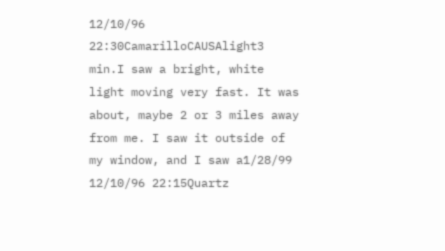12/10/96 22:30CamarilloCAUSAlight3 min.I saw a bright, white light moving very fast. It was about, maybe 2 or 3 miles away from me. I saw it outside of my window, and I saw a1/28/99
12/10/96 22:15Quartz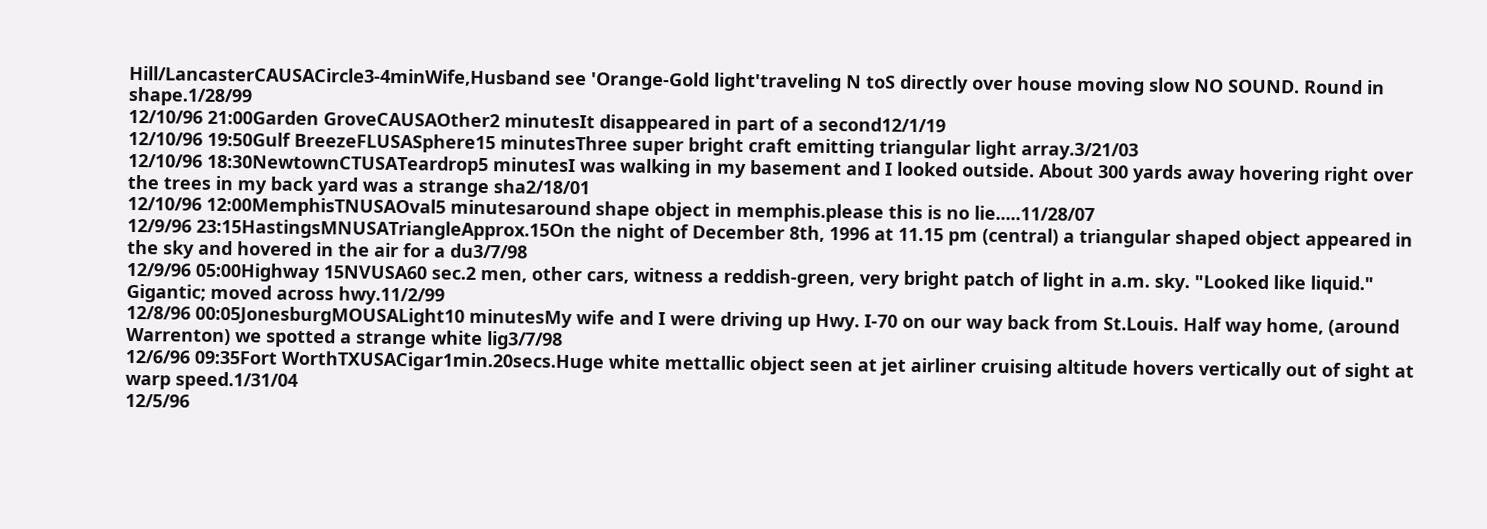Hill/LancasterCAUSACircle3-4minWife,Husband see 'Orange-Gold light'traveling N toS directly over house moving slow NO SOUND. Round in shape.1/28/99
12/10/96 21:00Garden GroveCAUSAOther2 minutesIt disappeared in part of a second12/1/19
12/10/96 19:50Gulf BreezeFLUSASphere15 minutesThree super bright craft emitting triangular light array.3/21/03
12/10/96 18:30NewtownCTUSATeardrop5 minutesI was walking in my basement and I looked outside. About 300 yards away hovering right over the trees in my back yard was a strange sha2/18/01
12/10/96 12:00MemphisTNUSAOval5 minutesaround shape object in memphis.please this is no lie.....11/28/07
12/9/96 23:15HastingsMNUSATriangleApprox.15On the night of December 8th, 1996 at 11.15 pm (central) a triangular shaped object appeared in the sky and hovered in the air for a du3/7/98
12/9/96 05:00Highway 15NVUSA60 sec.2 men, other cars, witness a reddish-green, very bright patch of light in a.m. sky. "Looked like liquid." Gigantic; moved across hwy.11/2/99
12/8/96 00:05JonesburgMOUSALight10 minutesMy wife and I were driving up Hwy. I-70 on our way back from St.Louis. Half way home, (around Warrenton) we spotted a strange white lig3/7/98
12/6/96 09:35Fort WorthTXUSACigar1min.20secs.Huge white mettallic object seen at jet airliner cruising altitude hovers vertically out of sight at warp speed.1/31/04
12/5/96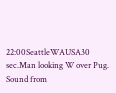22:00SeattleWAUSA30 sec.Man looking W over Pug. Sound from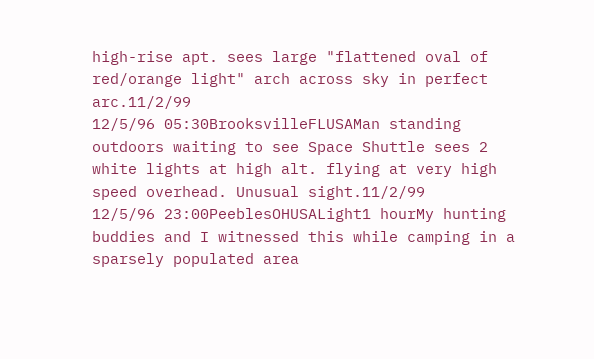high-rise apt. sees large "flattened oval of red/orange light" arch across sky in perfect arc.11/2/99
12/5/96 05:30BrooksvilleFLUSAMan standing outdoors waiting to see Space Shuttle sees 2 white lights at high alt. flying at very high speed overhead. Unusual sight.11/2/99
12/5/96 23:00PeeblesOHUSALight1 hourMy hunting buddies and I witnessed this while camping in a sparsely populated area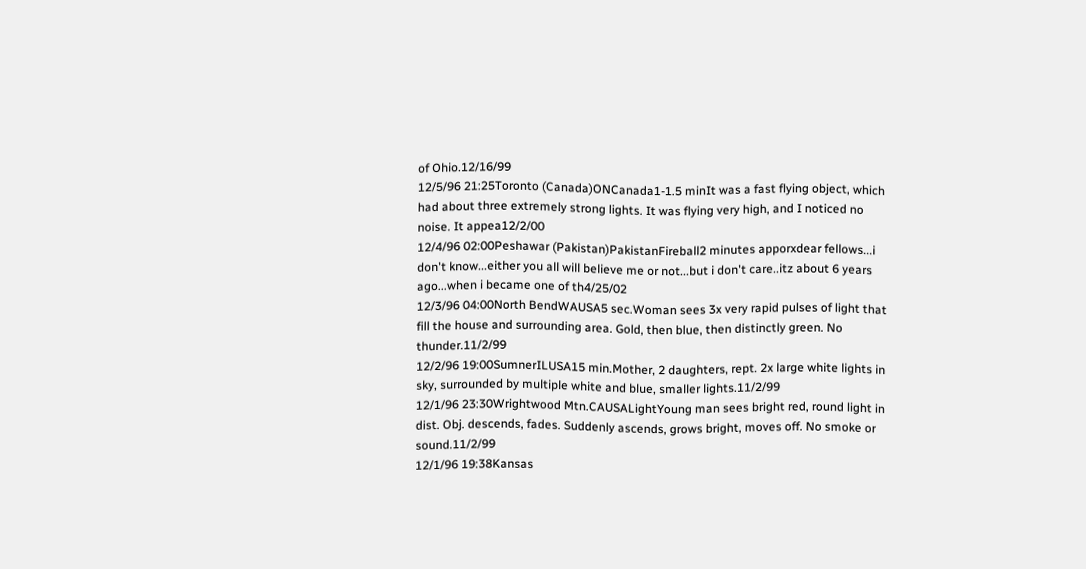of Ohio.12/16/99
12/5/96 21:25Toronto (Canada)ONCanada1-1.5 minIt was a fast flying object, which had about three extremely strong lights. It was flying very high, and I noticed no noise. It appea12/2/00
12/4/96 02:00Peshawar (Pakistan)PakistanFireball2 minutes apporxdear fellows...i don't know...either you all will believe me or not...but i don't care..itz about 6 years ago...when i became one of th4/25/02
12/3/96 04:00North BendWAUSA5 sec.Woman sees 3x very rapid pulses of light that fill the house and surrounding area. Gold, then blue, then distinctly green. No thunder.11/2/99
12/2/96 19:00SumnerILUSA15 min.Mother, 2 daughters, rept. 2x large white lights in sky, surrounded by multiple white and blue, smaller lights.11/2/99
12/1/96 23:30Wrightwood Mtn.CAUSALightYoung man sees bright red, round light in dist. Obj. descends, fades. Suddenly ascends, grows bright, moves off. No smoke or sound.11/2/99
12/1/96 19:38Kansas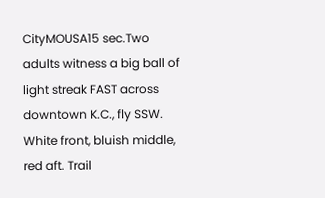CityMOUSA15 sec.Two adults witness a big ball of light streak FAST across downtown K.C., fly SSW. White front, bluish middle, red aft. Trail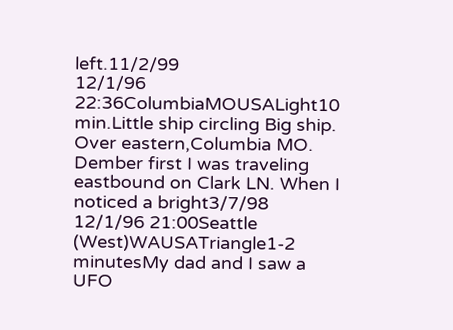left.11/2/99
12/1/96 22:36ColumbiaMOUSALight10 min.Little ship circling Big ship. Over eastern,Columbia MO. Dember first I was traveling eastbound on Clark LN. When I noticed a bright3/7/98
12/1/96 21:00Seattle (West)WAUSATriangle1-2 minutesMy dad and I saw a UFO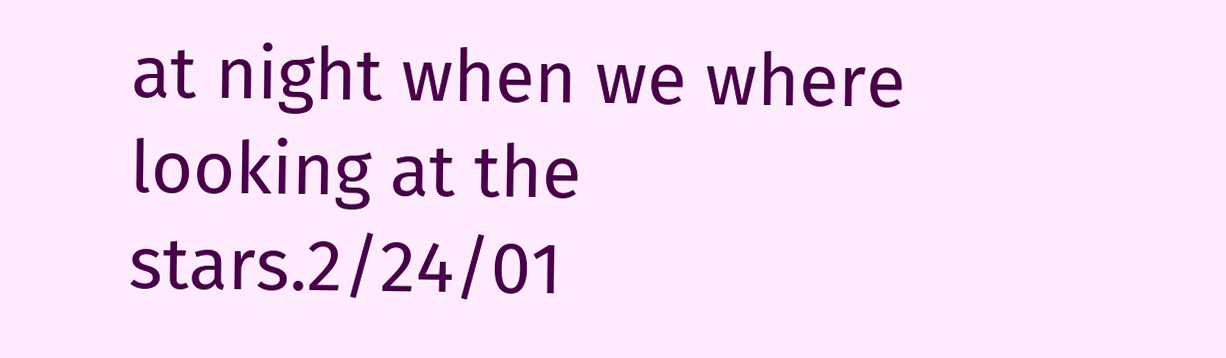at night when we where looking at the stars.2/24/01